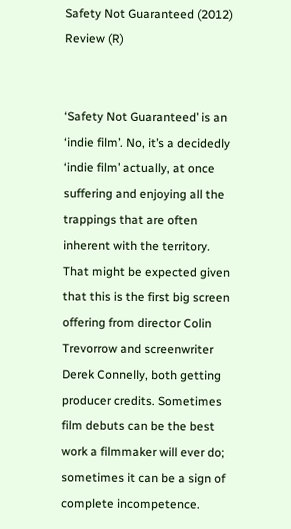Safety Not Guaranteed (2012) Review (R)


‘Safety Not Guaranteed’ is an ‘indie film’. No, it’s a decidedly ‘indie film’ actually, at once suffering and enjoying all the trappings that are often inherent with the territory. That might be expected given that this is the first big screen offering from director Colin Trevorrow and screenwriter Derek Connelly, both getting producer credits. Sometimes film debuts can be the best work a filmmaker will ever do; sometimes it can be a sign of complete incompetence.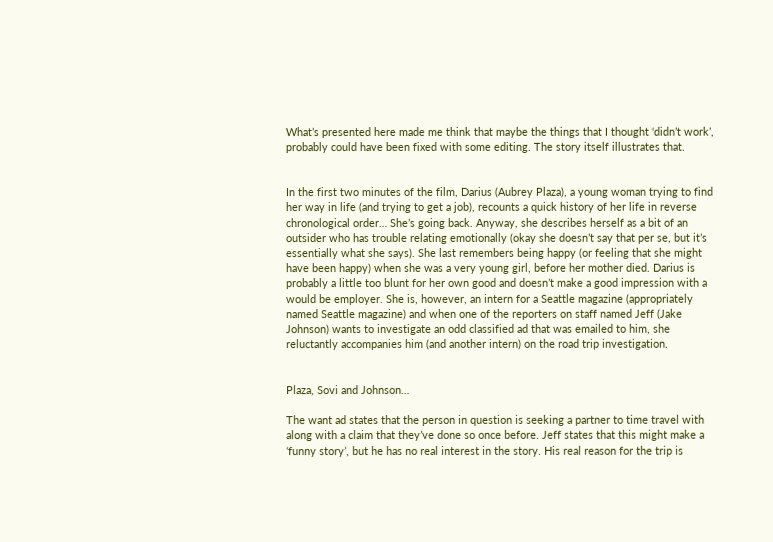What’s presented here made me think that maybe the things that I thought ‘didn’t work’, probably could have been fixed with some editing. The story itself illustrates that.


In the first two minutes of the film, Darius (Aubrey Plaza), a young woman trying to find her way in life (and trying to get a job), recounts a quick history of her life in reverse chronological order… She’s going back. Anyway, she describes herself as a bit of an outsider who has trouble relating emotionally (okay she doesn’t say that per se, but it’s essentially what she says). She last remembers being happy (or feeling that she might have been happy) when she was a very young girl, before her mother died. Darius is probably a little too blunt for her own good and doesn’t make a good impression with a would be employer. She is, however, an intern for a Seattle magazine (appropriately named Seattle magazine) and when one of the reporters on staff named Jeff (Jake Johnson) wants to investigate an odd classified ad that was emailed to him, she reluctantly accompanies him (and another intern) on the road trip investigation.


Plaza, Sovi and Johnson…

The want ad states that the person in question is seeking a partner to time travel with along with a claim that they’ve done so once before. Jeff states that this might make a ‘funny story’, but he has no real interest in the story. His real reason for the trip is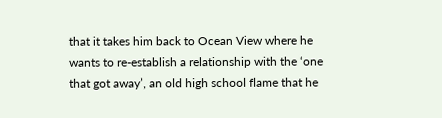that it takes him back to Ocean View where he wants to re-establish a relationship with the ‘one that got away’, an old high school flame that he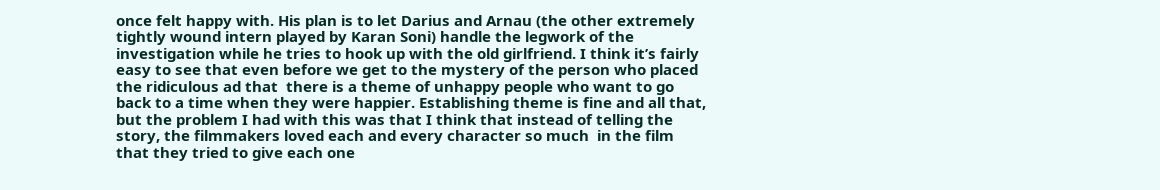once felt happy with. His plan is to let Darius and Arnau (the other extremely tightly wound intern played by Karan Soni) handle the legwork of the investigation while he tries to hook up with the old girlfriend. I think it’s fairly easy to see that even before we get to the mystery of the person who placed the ridiculous ad that  there is a theme of unhappy people who want to go back to a time when they were happier. Establishing theme is fine and all that, but the problem I had with this was that I think that instead of telling the story, the filmmakers loved each and every character so much  in the film that they tried to give each one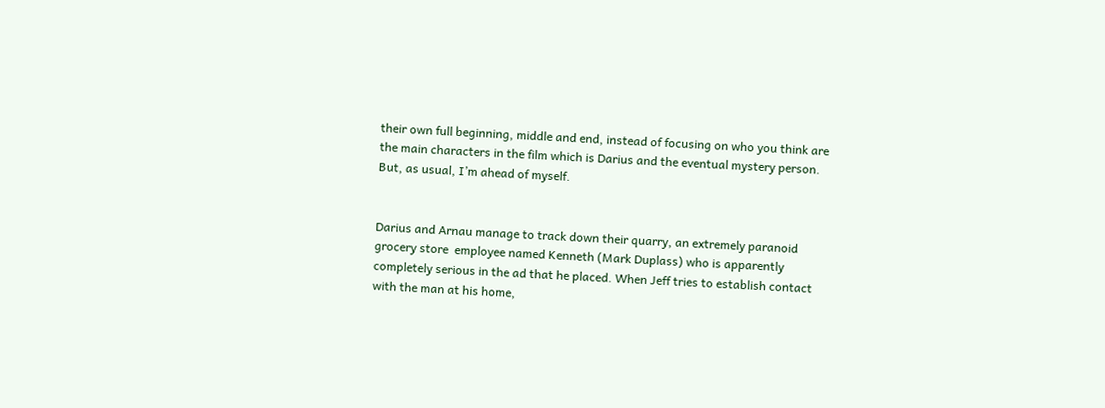their own full beginning, middle and end, instead of focusing on who you think are the main characters in the film which is Darius and the eventual mystery person. But, as usual, I’m ahead of myself.


Darius and Arnau manage to track down their quarry, an extremely paranoid grocery store  employee named Kenneth (Mark Duplass) who is apparently completely serious in the ad that he placed. When Jeff tries to establish contact with the man at his home,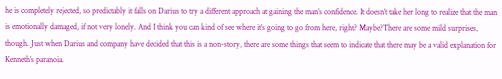he is completely rejected, so predictably it falls on Darius to try a different approach at gaining the man’s confidence. It doesn’t take her long to realize that the man is emotionally damaged, if not very lonely. And I think you can kind of see where it’s going to go from here, right? Maybe?There are some mild surprises, though. Just when Darius and company have decided that this is a non-story, there are some things that seem to indicate that there may be a valid explanation for Kenneth’s paranoia.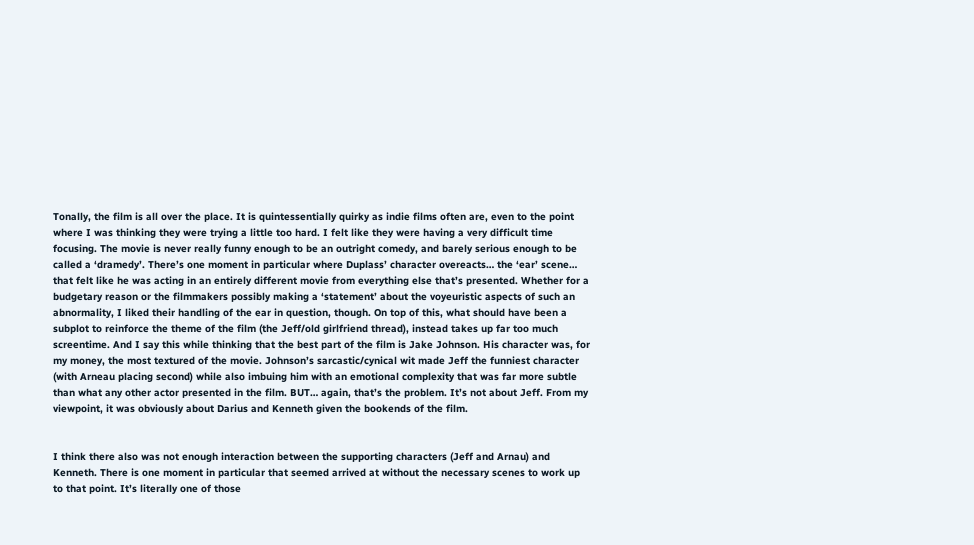Tonally, the film is all over the place. It is quintessentially quirky as indie films often are, even to the point where I was thinking they were trying a little too hard. I felt like they were having a very difficult time focusing. The movie is never really funny enough to be an outright comedy, and barely serious enough to be called a ‘dramedy’. There’s one moment in particular where Duplass’ character overeacts… the ‘ear’ scene… that felt like he was acting in an entirely different movie from everything else that’s presented. Whether for a budgetary reason or the filmmakers possibly making a ‘statement’ about the voyeuristic aspects of such an abnormality, I liked their handling of the ear in question, though. On top of this, what should have been a subplot to reinforce the theme of the film (the Jeff/old girlfriend thread), instead takes up far too much screentime. And I say this while thinking that the best part of the film is Jake Johnson. His character was, for my money, the most textured of the movie. Johnson’s sarcastic/cynical wit made Jeff the funniest character (with Arneau placing second) while also imbuing him with an emotional complexity that was far more subtle than what any other actor presented in the film. BUT… again, that’s the problem. It’s not about Jeff. From my viewpoint, it was obviously about Darius and Kenneth given the bookends of the film.


I think there also was not enough interaction between the supporting characters (Jeff and Arnau) and Kenneth. There is one moment in particular that seemed arrived at without the necessary scenes to work up to that point. It’s literally one of those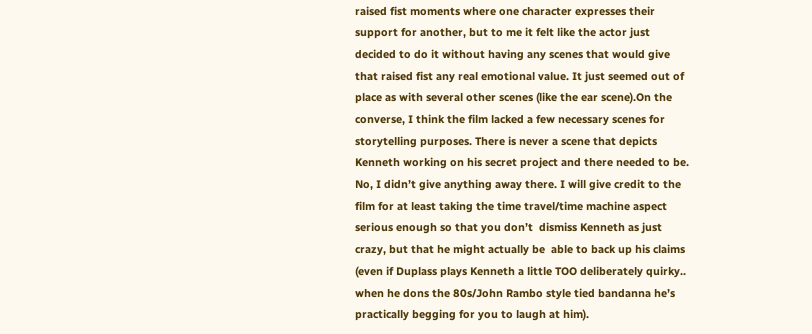raised fist moments where one character expresses their support for another, but to me it felt like the actor just decided to do it without having any scenes that would give that raised fist any real emotional value. It just seemed out of place as with several other scenes (like the ear scene).On the converse, I think the film lacked a few necessary scenes for storytelling purposes. There is never a scene that depicts Kenneth working on his secret project and there needed to be. No, I didn’t give anything away there. I will give credit to the film for at least taking the time travel/time machine aspect serious enough so that you don’t  dismiss Kenneth as just crazy, but that he might actually be  able to back up his claims (even if Duplass plays Kenneth a little TOO deliberately quirky.. when he dons the 80s/John Rambo style tied bandanna he’s practically begging for you to laugh at him).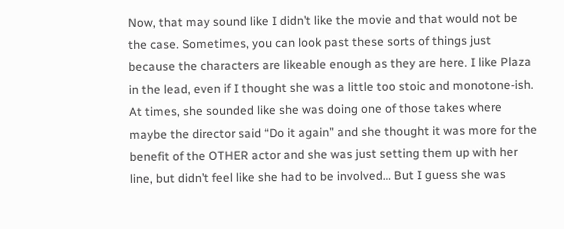Now, that may sound like I didn’t like the movie and that would not be the case. Sometimes, you can look past these sorts of things just because the characters are likeable enough as they are here. I like Plaza in the lead, even if I thought she was a little too stoic and monotone-ish. At times, she sounded like she was doing one of those takes where maybe the director said “Do it again” and she thought it was more for the benefit of the OTHER actor and she was just setting them up with her line, but didn’t feel like she had to be involved… But I guess she was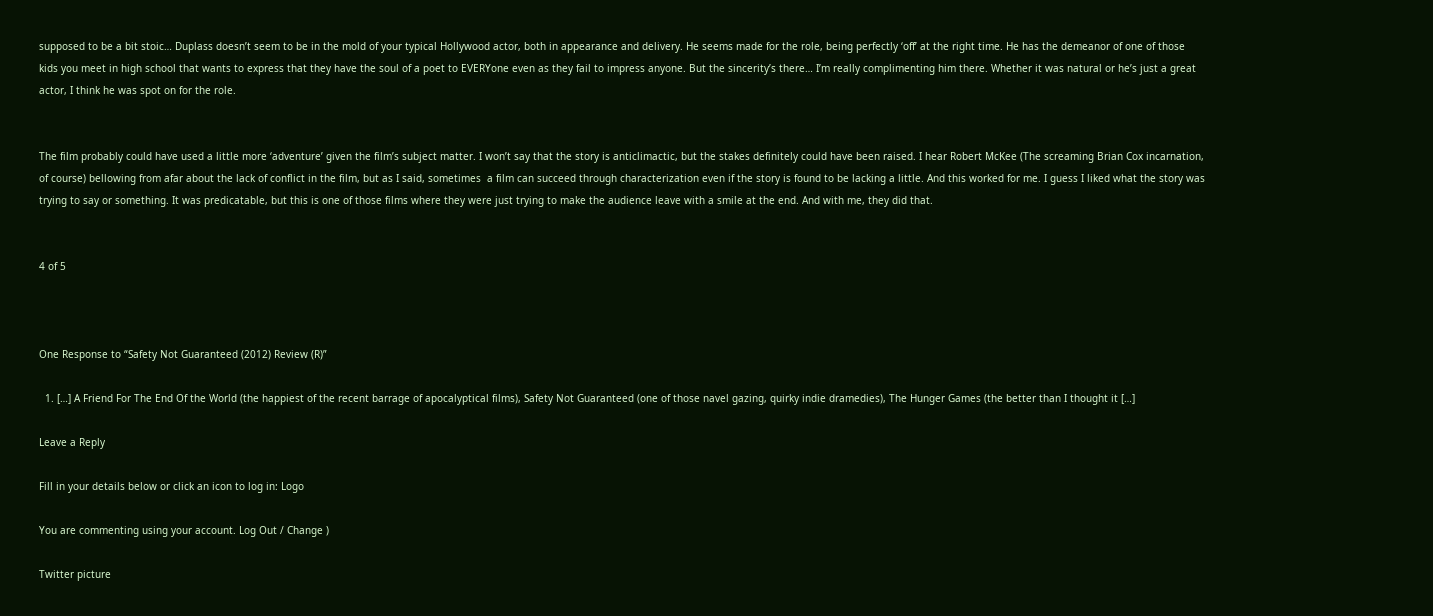supposed to be a bit stoic… Duplass doesn’t seem to be in the mold of your typical Hollywood actor, both in appearance and delivery. He seems made for the role, being perfectly ‘off’ at the right time. He has the demeanor of one of those kids you meet in high school that wants to express that they have the soul of a poet to EVERYone even as they fail to impress anyone. But the sincerity’s there… I’m really complimenting him there. Whether it was natural or he’s just a great actor, I think he was spot on for the role.


The film probably could have used a little more ‘adventure’ given the film’s subject matter. I won’t say that the story is anticlimactic, but the stakes definitely could have been raised. I hear Robert McKee (The screaming Brian Cox incarnation, of course) bellowing from afar about the lack of conflict in the film, but as I said, sometimes  a film can succeed through characterization even if the story is found to be lacking a little. And this worked for me. I guess I liked what the story was trying to say or something. It was predicatable, but this is one of those films where they were just trying to make the audience leave with a smile at the end. And with me, they did that.


4 of 5



One Response to “Safety Not Guaranteed (2012) Review (R)”

  1. […] A Friend For The End Of the World (the happiest of the recent barrage of apocalyptical films), Safety Not Guaranteed (one of those navel gazing, quirky indie dramedies), The Hunger Games (the better than I thought it […]

Leave a Reply

Fill in your details below or click an icon to log in: Logo

You are commenting using your account. Log Out / Change )

Twitter picture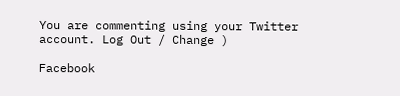You are commenting using your Twitter account. Log Out / Change )

Facebook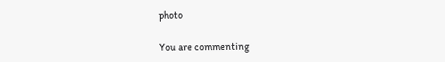photo

You are commenting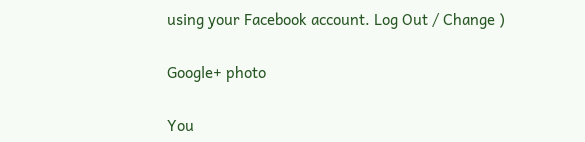using your Facebook account. Log Out / Change )

Google+ photo

You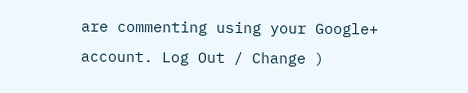are commenting using your Google+ account. Log Out / Change )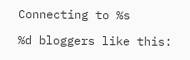Connecting to %s

%d bloggers like this: